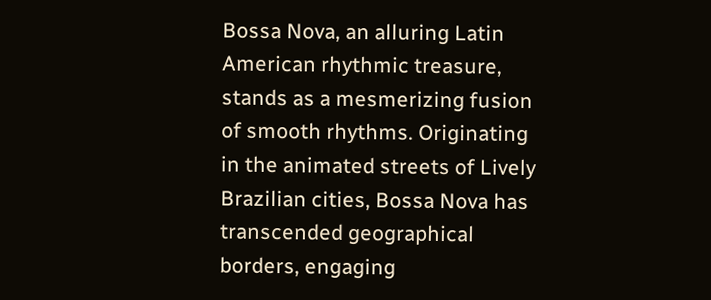Bossa Nova, an alluring Latin American rhythmic treasure, stands as a mesmerizing fusion of smooth rhythms. Originating in the animated streets of Lively Brazilian cities, Bossa Nova has transcended geographical borders, engaging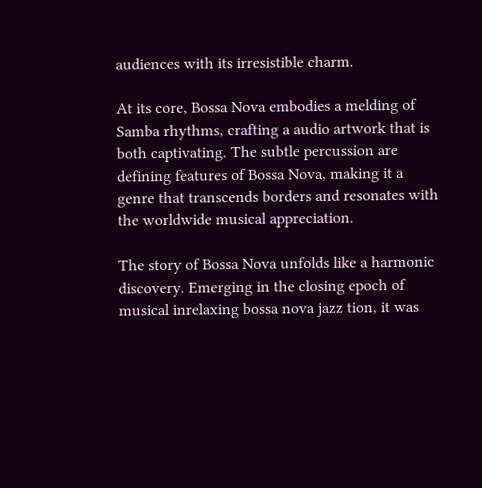audiences with its irresistible charm.

At its core, Bossa Nova embodies a melding of Samba rhythms, crafting a audio artwork that is both captivating. The subtle percussion are defining features of Bossa Nova, making it a genre that transcends borders and resonates with the worldwide musical appreciation.

The story of Bossa Nova unfolds like a harmonic discovery. Emerging in the closing epoch of musical inrelaxing bossa nova jazz tion, it was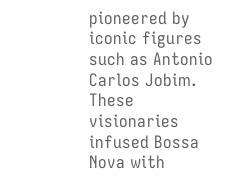pioneered by iconic figures such as Antonio Carlos Jobim. These visionaries infused Bossa Nova with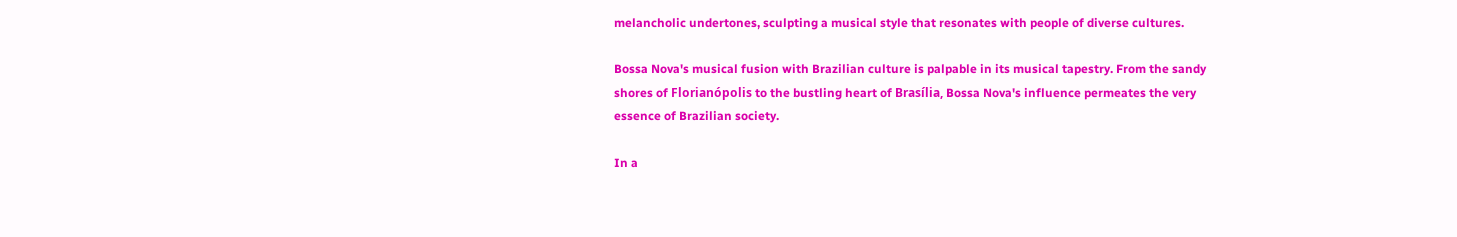melancholic undertones, sculpting a musical style that resonates with people of diverse cultures.

Bossa Nova's musical fusion with Brazilian culture is palpable in its musical tapestry. From the sandy shores of Florianópolis to the bustling heart of Brasília, Bossa Nova's influence permeates the very essence of Brazilian society.

In a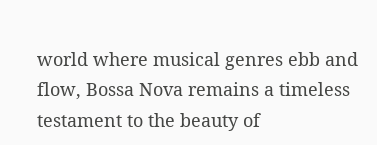world where musical genres ebb and flow, Bossa Nova remains a timeless testament to the beauty of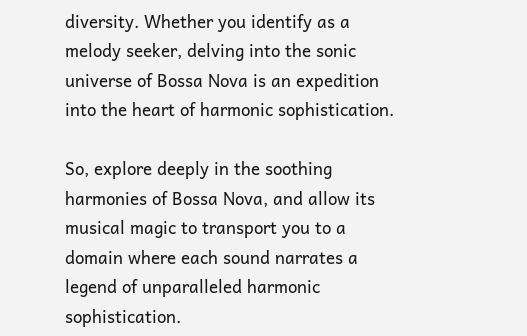diversity. Whether you identify as a melody seeker, delving into the sonic universe of Bossa Nova is an expedition into the heart of harmonic sophistication.

So, explore deeply in the soothing harmonies of Bossa Nova, and allow its musical magic to transport you to a domain where each sound narrates a legend of unparalleled harmonic sophistication.